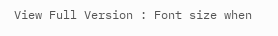View Full Version : Font size when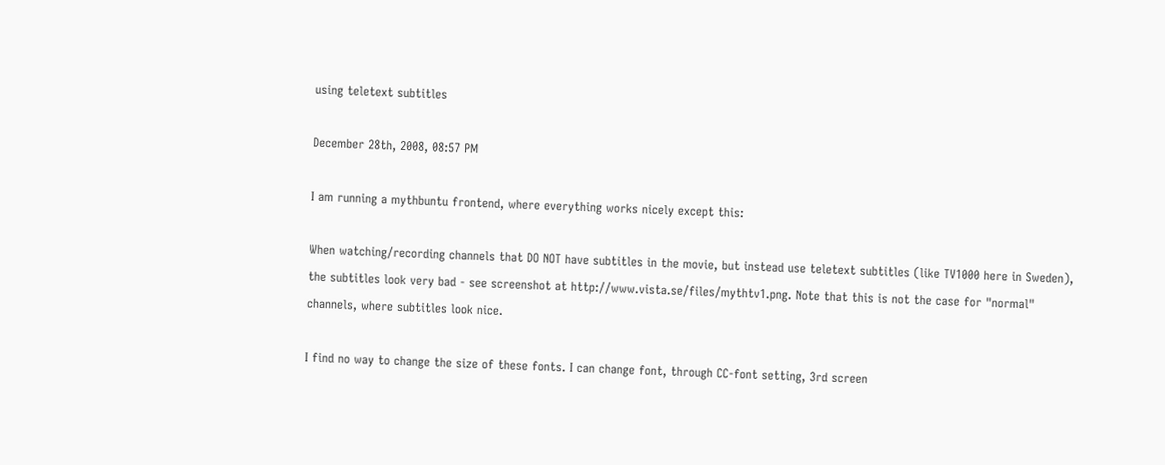using teletext subtitles

December 28th, 2008, 08:57 PM

I am running a mythbuntu frontend, where everything works nicely except this:

When watching/recording channels that DO NOT have subtitles in the movie, but instead use teletext subtitles (like TV1000 here in Sweden), the subtitles look very bad - see screenshot at http://www.vista.se/files/mythtv1.png. Note that this is not the case for "normal" channels, where subtitles look nice.

I find no way to change the size of these fonts. I can change font, through CC-font setting, 3rd screen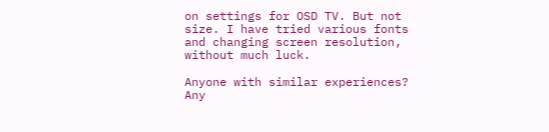on settings for OSD TV. But not size. I have tried various fonts and changing screen resolution, without much luck.

Anyone with similar experiences? Any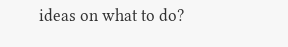ideas on what to do?